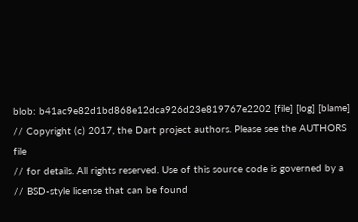blob: b41ac9e82d1bd868e12dca926d23e819767e2202 [file] [log] [blame]
// Copyright (c) 2017, the Dart project authors. Please see the AUTHORS file
// for details. All rights reserved. Use of this source code is governed by a
// BSD-style license that can be found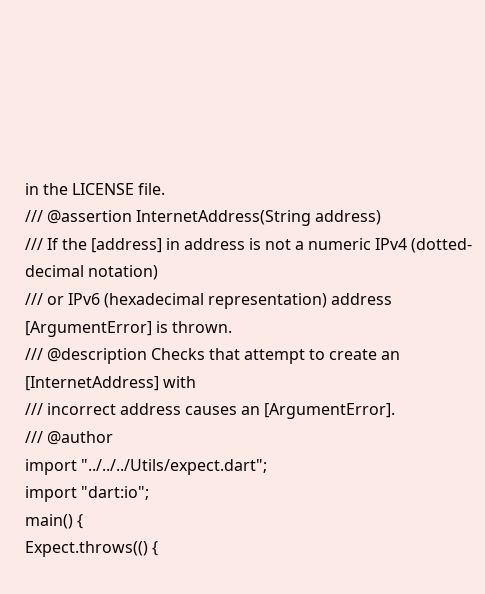in the LICENSE file.
/// @assertion InternetAddress(String address)
/// If the [address] in address is not a numeric IPv4 (dotted-decimal notation)
/// or IPv6 (hexadecimal representation) address [ArgumentError] is thrown.
/// @description Checks that attempt to create an [InternetAddress] with
/// incorrect address causes an [ArgumentError].
/// @author
import "../../../Utils/expect.dart";
import "dart:io";
main() {
Expect.throws(() {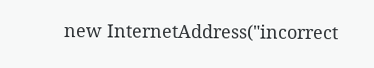new InternetAddress("incorrect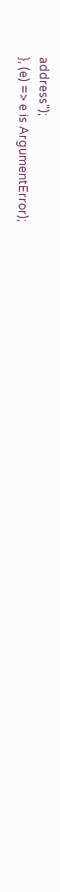address");
}, (e) => e is ArgumentError);